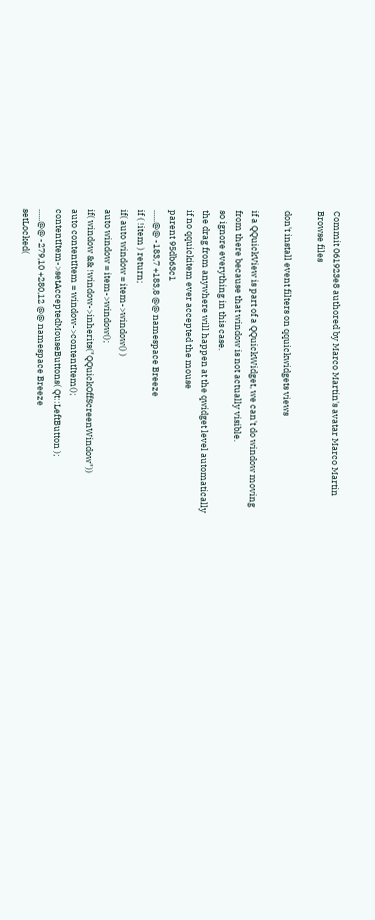Commit 061923e8 authored by Marco Martin's avatar Marco Martin
Browse files

don't install event filters on qquickwidgets views

if a QQuickView is part of a QQuickWidget, we can't do window moving
from there because that window is not actually visible.
so ignore everything in this case.
the drag from anywhere will happen at the qwidget level automatically
if no qquickitem ever accepted the mouse
parent 95db63c1
......@@ -183,7 +183,8 @@ namespace Breeze
if ( !item ) return;
if( auto window = item->window() )
auto window = item->window();
if( window && !window->inherits("QQuickOffScreenWindow"))
auto contentItem = window->contentItem();
contentItem->setAcceptedMouseButtons( Qt::LeftButton );
......@@ -279,10 +280,12 @@ namespace Breeze
setLocked(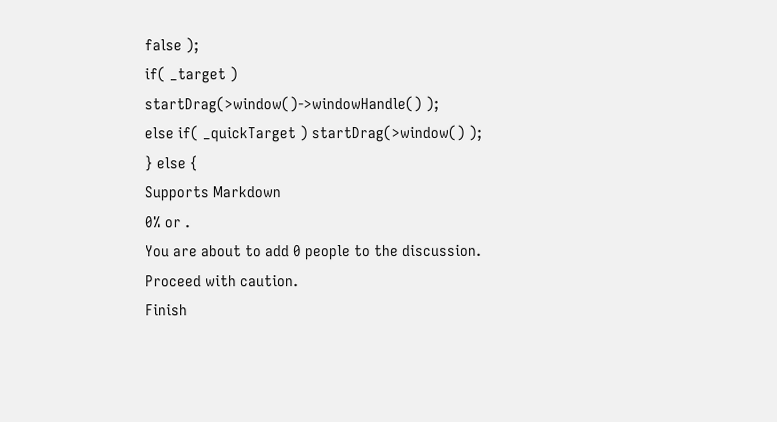false );
if( _target ) startDrag(>window()->windowHandle() );
else if( _quickTarget ) startDrag(>window() );
} else {
Supports Markdown
0% or .
You are about to add 0 people to the discussion. Proceed with caution.
Finish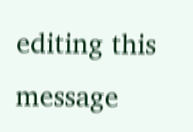editing this message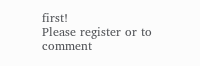first!
Please register or to comment